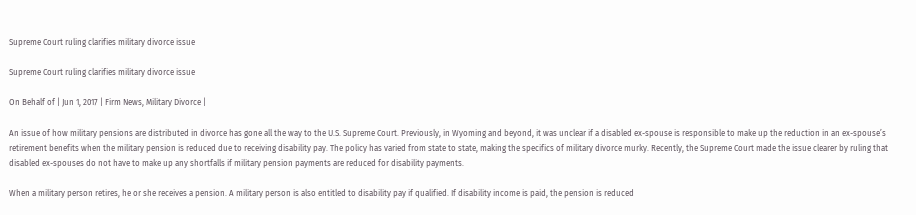Supreme Court ruling clarifies military divorce issue

Supreme Court ruling clarifies military divorce issue

On Behalf of | Jun 1, 2017 | Firm News, Military Divorce |

An issue of how military pensions are distributed in divorce has gone all the way to the U.S. Supreme Court. Previously, in Wyoming and beyond, it was unclear if a disabled ex-spouse is responsible to make up the reduction in an ex-spouse’s retirement benefits when the military pension is reduced due to receiving disability pay. The policy has varied from state to state, making the specifics of military divorce murky. Recently, the Supreme Court made the issue clearer by ruling that disabled ex-spouses do not have to make up any shortfalls if military pension payments are reduced for disability payments.

When a military person retires, he or she receives a pension. A military person is also entitled to disability pay if qualified. If disability income is paid, the pension is reduced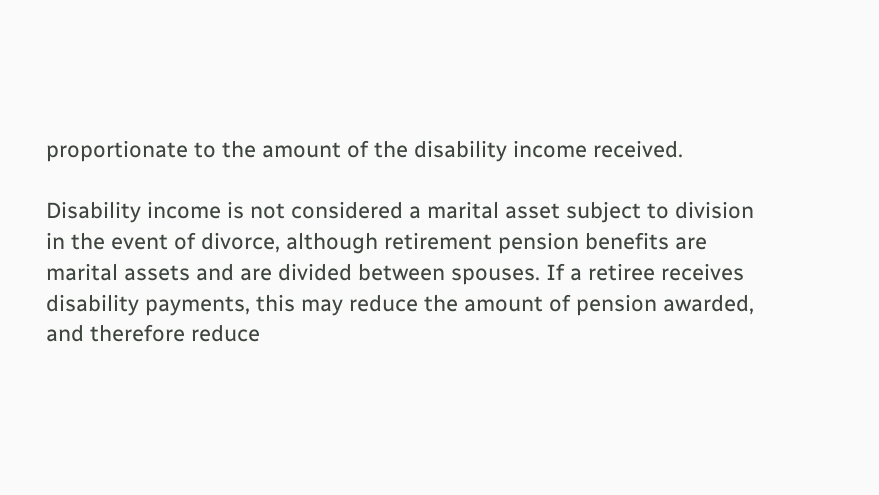proportionate to the amount of the disability income received.

Disability income is not considered a marital asset subject to division in the event of divorce, although retirement pension benefits are marital assets and are divided between spouses. If a retiree receives disability payments, this may reduce the amount of pension awarded, and therefore reduce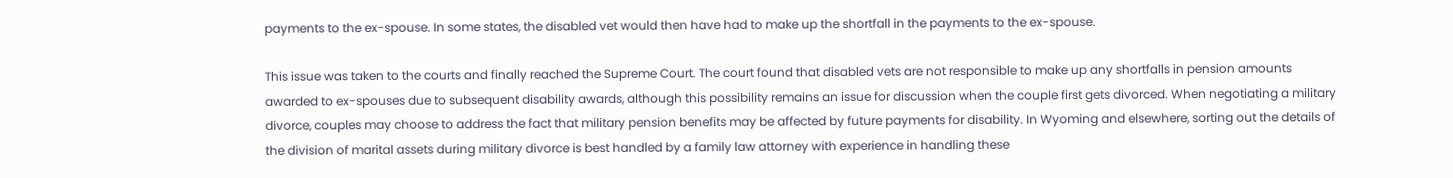payments to the ex-spouse. In some states, the disabled vet would then have had to make up the shortfall in the payments to the ex-spouse.

This issue was taken to the courts and finally reached the Supreme Court. The court found that disabled vets are not responsible to make up any shortfalls in pension amounts awarded to ex-spouses due to subsequent disability awards, although this possibility remains an issue for discussion when the couple first gets divorced. When negotiating a military divorce, couples may choose to address the fact that military pension benefits may be affected by future payments for disability. In Wyoming and elsewhere, sorting out the details of the division of marital assets during military divorce is best handled by a family law attorney with experience in handling these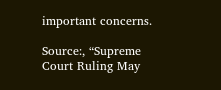important concerns.

Source:, “Supreme Court Ruling May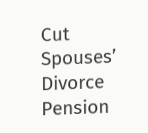Cut Spouses’ Divorce Pension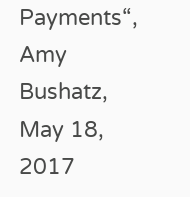Payments“, Amy Bushatz, May 18, 2017